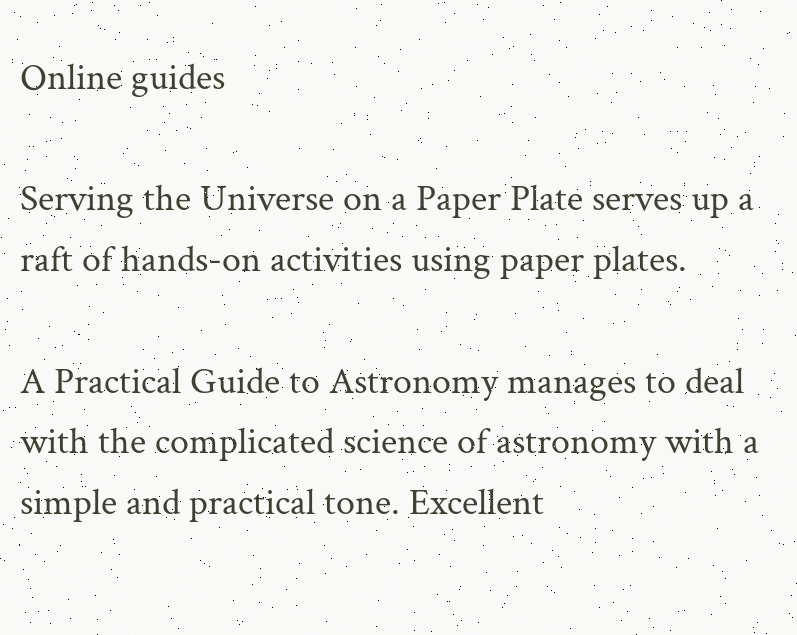Online guides

Serving the Universe on a Paper Plate serves up a raft of hands-on activities using paper plates.

A Practical Guide to Astronomy manages to deal with the complicated science of astronomy with a simple and practical tone. Excellent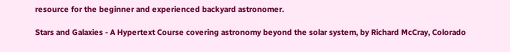resource for the beginner and experienced backyard astronomer.

Stars and Galaxies - A Hypertext Course covering astronomy beyond the solar system, by Richard McCray, Colorado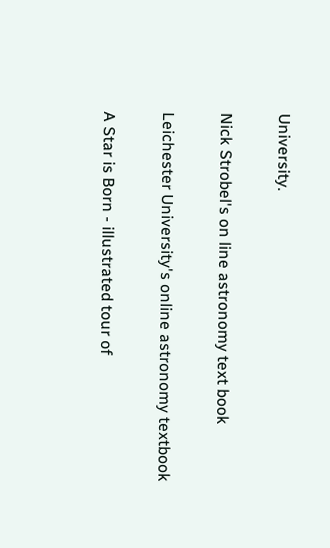University.

Nick Strobel's on line astronomy text book

Leichester University's online astronomy textbook

A Star is Born - illustrated tour of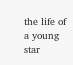the life of a young star